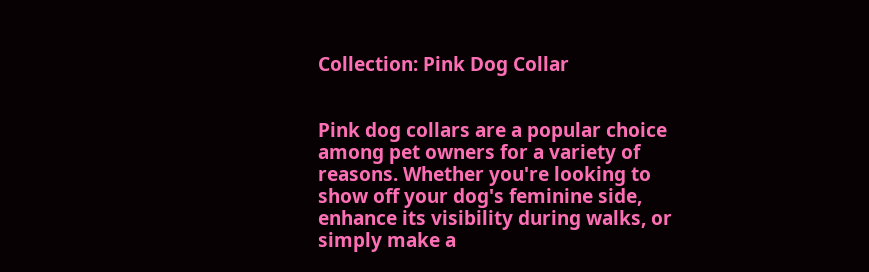Collection: Pink Dog Collar


Pink dog collars are a popular choice among pet owners for a variety of reasons. Whether you're looking to show off your dog's feminine side, enhance its visibility during walks, or simply make a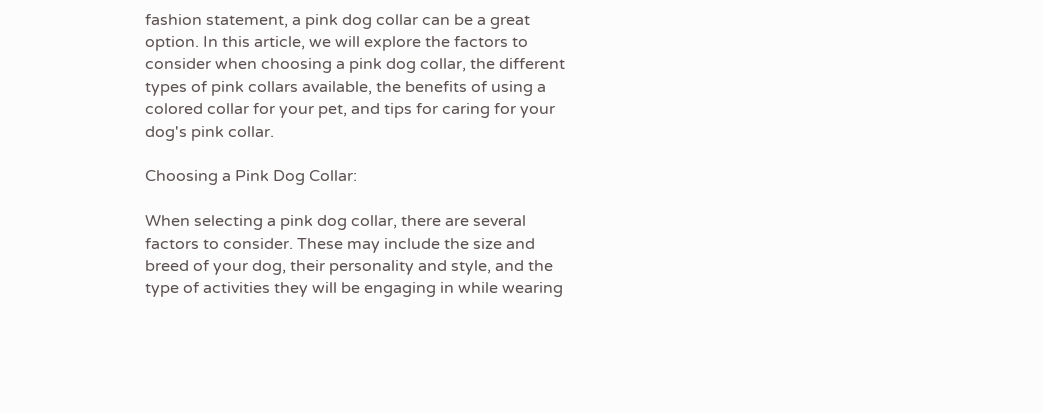fashion statement, a pink dog collar can be a great option. In this article, we will explore the factors to consider when choosing a pink dog collar, the different types of pink collars available, the benefits of using a colored collar for your pet, and tips for caring for your dog's pink collar.

Choosing a Pink Dog Collar:

When selecting a pink dog collar, there are several factors to consider. These may include the size and breed of your dog, their personality and style, and the type of activities they will be engaging in while wearing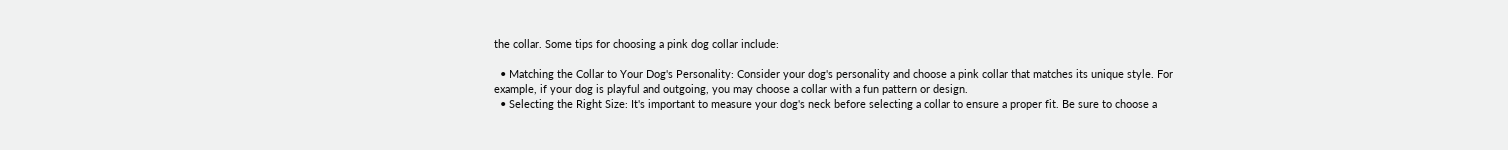the collar. Some tips for choosing a pink dog collar include:

  • Matching the Collar to Your Dog's Personality: Consider your dog's personality and choose a pink collar that matches its unique style. For example, if your dog is playful and outgoing, you may choose a collar with a fun pattern or design.
  • Selecting the Right Size: It's important to measure your dog's neck before selecting a collar to ensure a proper fit. Be sure to choose a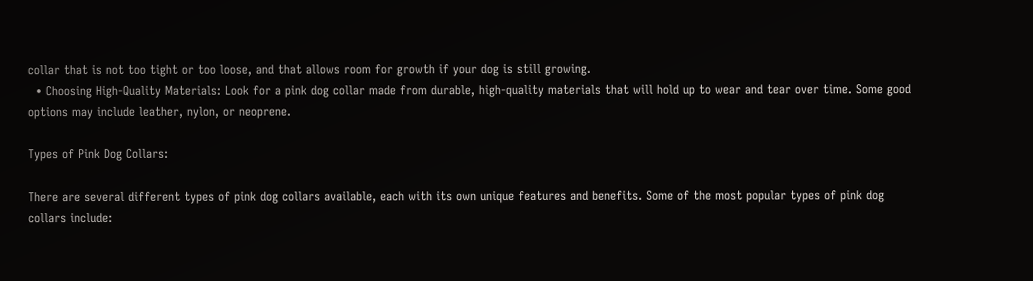collar that is not too tight or too loose, and that allows room for growth if your dog is still growing.
  • Choosing High-Quality Materials: Look for a pink dog collar made from durable, high-quality materials that will hold up to wear and tear over time. Some good options may include leather, nylon, or neoprene.

Types of Pink Dog Collars:

There are several different types of pink dog collars available, each with its own unique features and benefits. Some of the most popular types of pink dog collars include: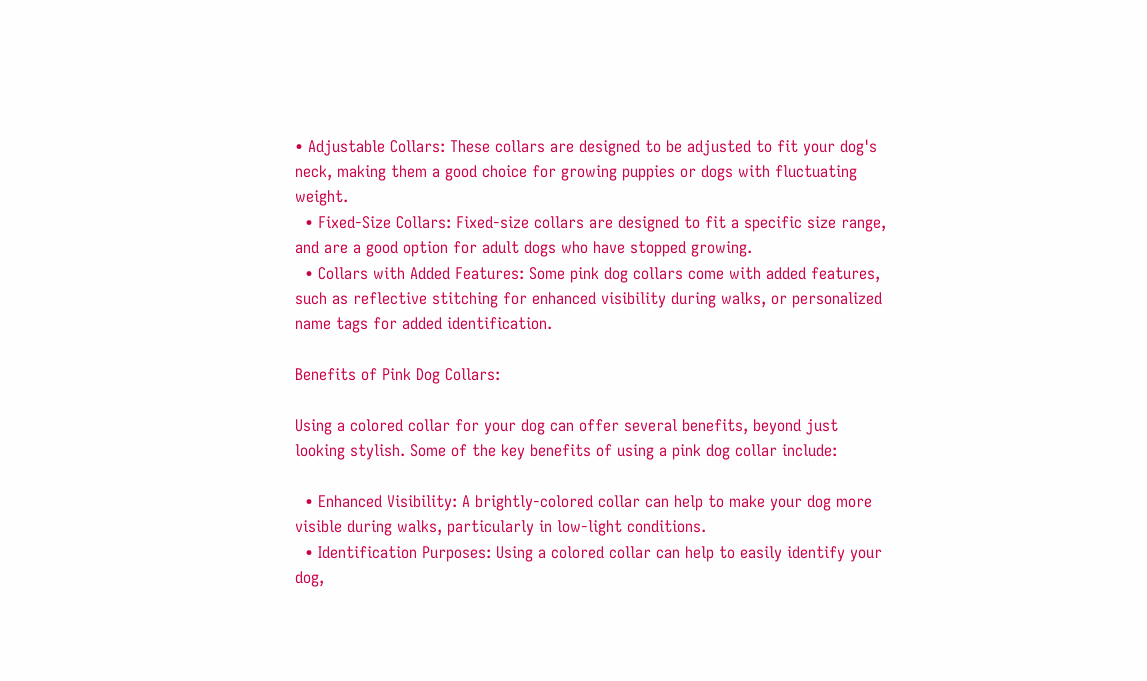• Adjustable Collars: These collars are designed to be adjusted to fit your dog's neck, making them a good choice for growing puppies or dogs with fluctuating weight.
  • Fixed-Size Collars: Fixed-size collars are designed to fit a specific size range, and are a good option for adult dogs who have stopped growing.
  • Collars with Added Features: Some pink dog collars come with added features, such as reflective stitching for enhanced visibility during walks, or personalized name tags for added identification.

Benefits of Pink Dog Collars:

Using a colored collar for your dog can offer several benefits, beyond just looking stylish. Some of the key benefits of using a pink dog collar include:

  • Enhanced Visibility: A brightly-colored collar can help to make your dog more visible during walks, particularly in low-light conditions.
  • Identification Purposes: Using a colored collar can help to easily identify your dog,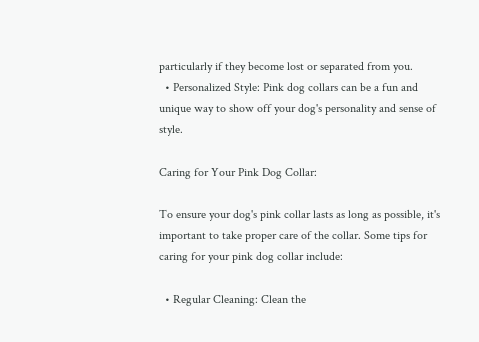particularly if they become lost or separated from you.
  • Personalized Style: Pink dog collars can be a fun and unique way to show off your dog's personality and sense of style.

Caring for Your Pink Dog Collar:

To ensure your dog's pink collar lasts as long as possible, it's important to take proper care of the collar. Some tips for caring for your pink dog collar include:

  • Regular Cleaning: Clean the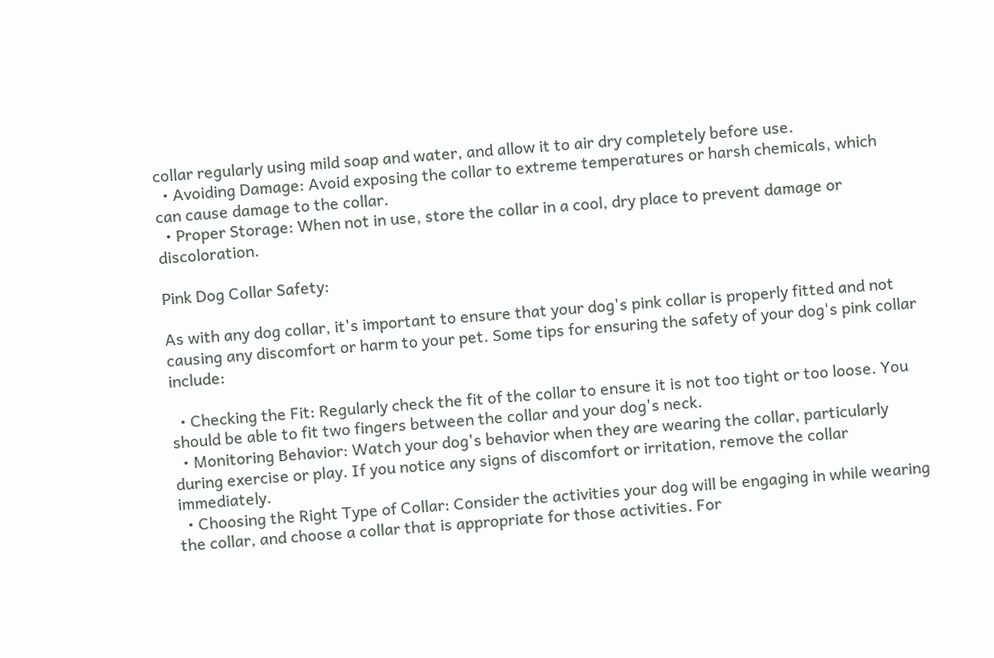collar regularly using mild soap and water, and allow it to air dry completely before use.
  • Avoiding Damage: Avoid exposing the collar to extreme temperatures or harsh chemicals, which can cause damage to the collar.
  • Proper Storage: When not in use, store the collar in a cool, dry place to prevent damage or discoloration.

Pink Dog Collar Safety:

As with any dog collar, it's important to ensure that your dog's pink collar is properly fitted and not causing any discomfort or harm to your pet. Some tips for ensuring the safety of your dog's pink collar include:

  • Checking the Fit: Regularly check the fit of the collar to ensure it is not too tight or too loose. You should be able to fit two fingers between the collar and your dog's neck.
  • Monitoring Behavior: Watch your dog's behavior when they are wearing the collar, particularly during exercise or play. If you notice any signs of discomfort or irritation, remove the collar immediately.
  • Choosing the Right Type of Collar: Consider the activities your dog will be engaging in while wearing the collar, and choose a collar that is appropriate for those activities. For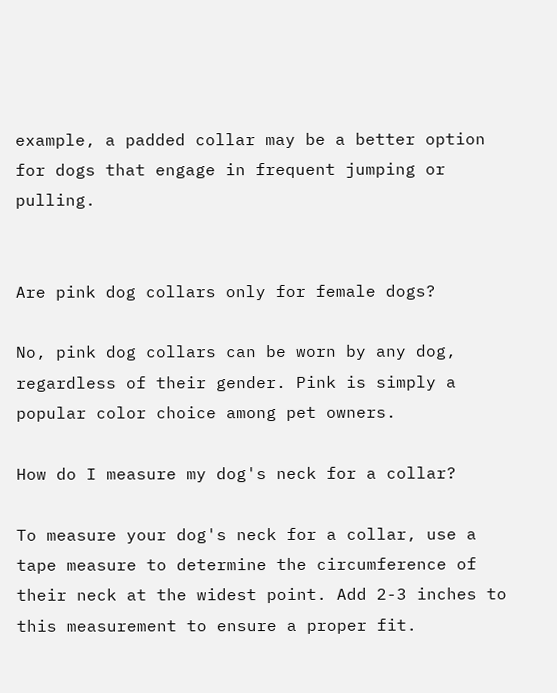example, a padded collar may be a better option for dogs that engage in frequent jumping or pulling.


Are pink dog collars only for female dogs?

No, pink dog collars can be worn by any dog, regardless of their gender. Pink is simply a popular color choice among pet owners.

How do I measure my dog's neck for a collar?

To measure your dog's neck for a collar, use a tape measure to determine the circumference of their neck at the widest point. Add 2-3 inches to this measurement to ensure a proper fit.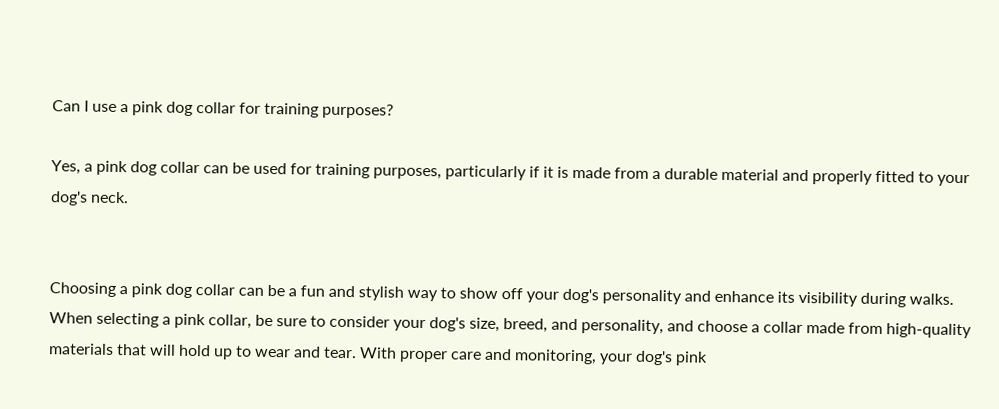Can I use a pink dog collar for training purposes?

Yes, a pink dog collar can be used for training purposes, particularly if it is made from a durable material and properly fitted to your dog's neck.


Choosing a pink dog collar can be a fun and stylish way to show off your dog's personality and enhance its visibility during walks. When selecting a pink collar, be sure to consider your dog's size, breed, and personality, and choose a collar made from high-quality materials that will hold up to wear and tear. With proper care and monitoring, your dog's pink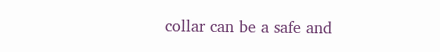collar can be a safe and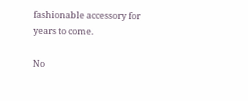fashionable accessory for years to come.

No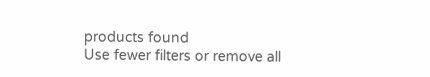products found
Use fewer filters or remove all